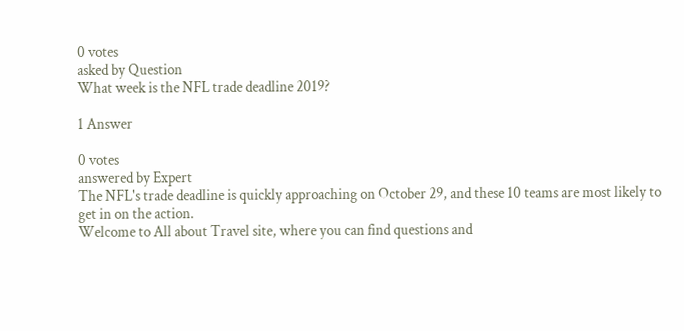0 votes
asked by Question
What week is the NFL trade deadline 2019?

1 Answer

0 votes
answered by Expert
The NFL's trade deadline is quickly approaching on October 29, and these 10 teams are most likely to get in on the action.
Welcome to All about Travel site, where you can find questions and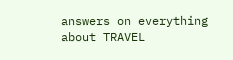answers on everything about TRAVEL